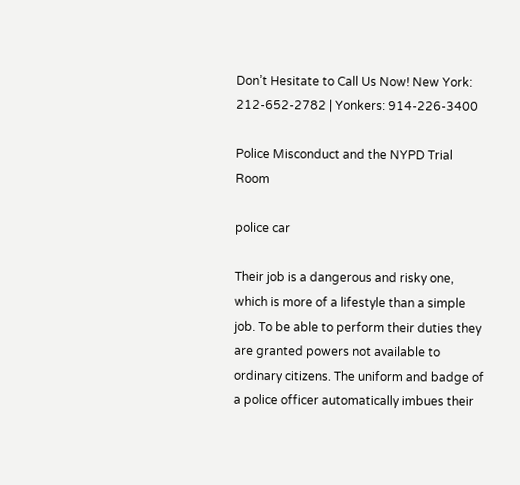Don’t Hesitate to Call Us Now! New York: 212-652-2782 | Yonkers: 914-226-3400

Police Misconduct and the NYPD Trial Room

police car

Their job is a dangerous and risky one, which is more of a lifestyle than a simple job. To be able to perform their duties they are granted powers not available to ordinary citizens. The uniform and badge of a police officer automatically imbues their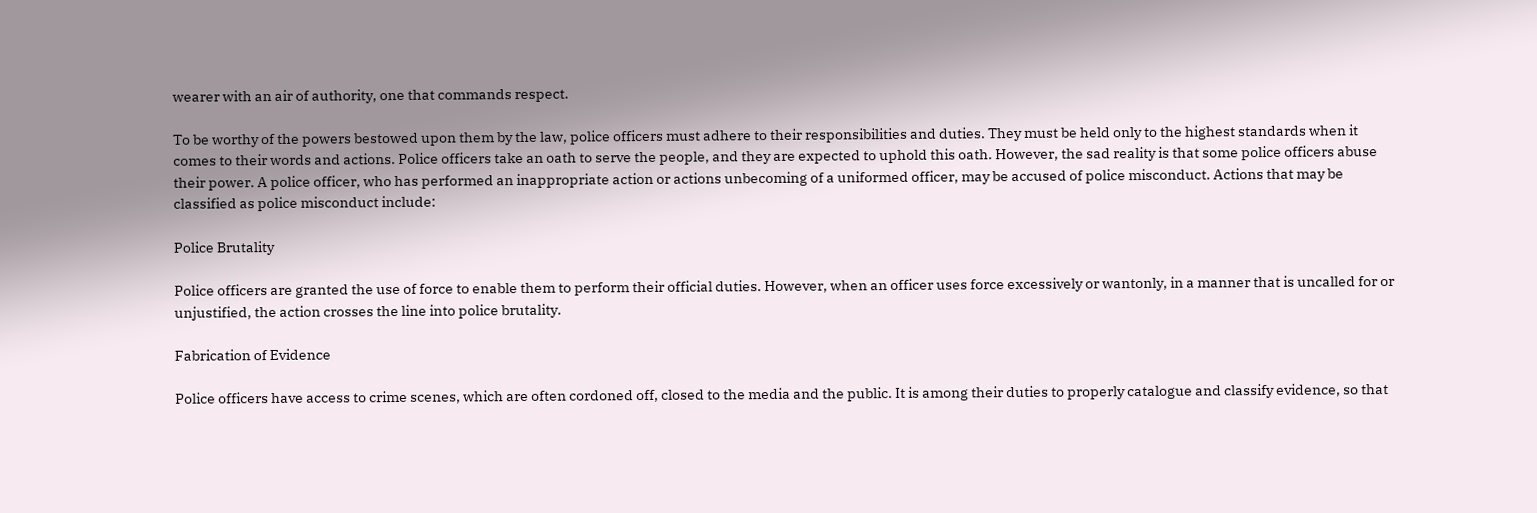wearer with an air of authority, one that commands respect.

To be worthy of the powers bestowed upon them by the law, police officers must adhere to their responsibilities and duties. They must be held only to the highest standards when it comes to their words and actions. Police officers take an oath to serve the people, and they are expected to uphold this oath. However, the sad reality is that some police officers abuse their power. A police officer, who has performed an inappropriate action or actions unbecoming of a uniformed officer, may be accused of police misconduct. Actions that may be classified as police misconduct include:

Police Brutality

Police officers are granted the use of force to enable them to perform their official duties. However, when an officer uses force excessively or wantonly, in a manner that is uncalled for or unjustified, the action crosses the line into police brutality.

Fabrication of Evidence

Police officers have access to crime scenes, which are often cordoned off, closed to the media and the public. It is among their duties to properly catalogue and classify evidence, so that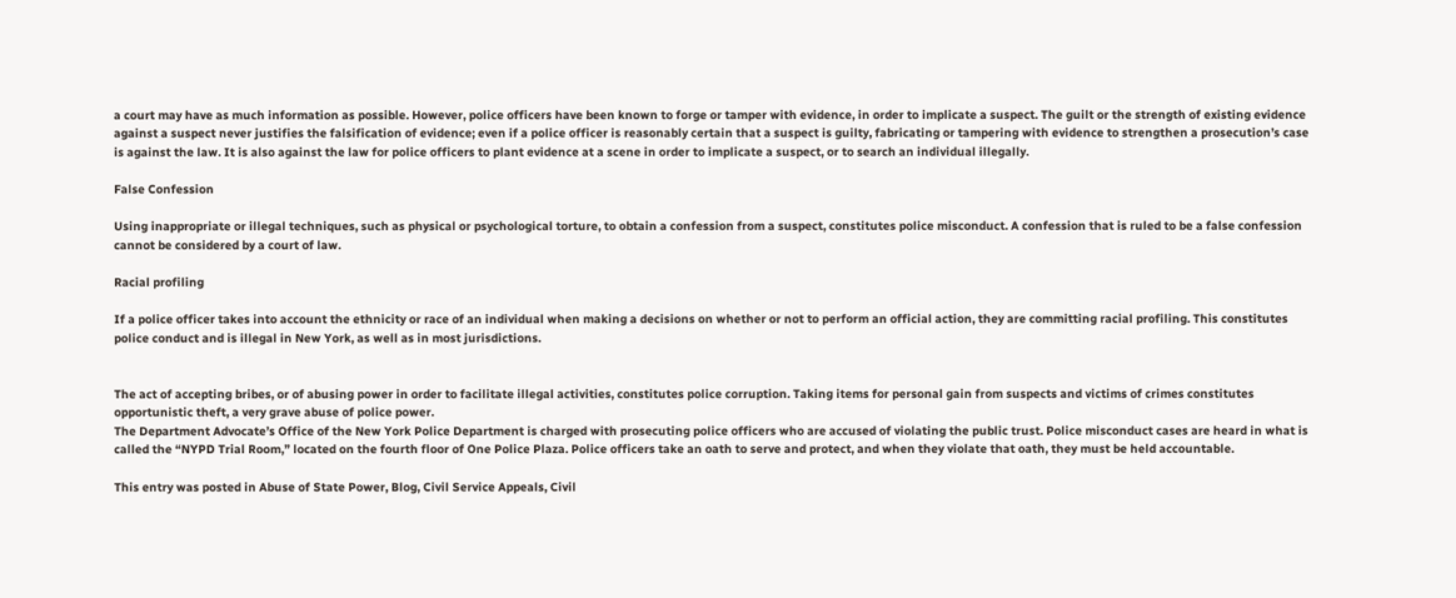a court may have as much information as possible. However, police officers have been known to forge or tamper with evidence, in order to implicate a suspect. The guilt or the strength of existing evidence against a suspect never justifies the falsification of evidence; even if a police officer is reasonably certain that a suspect is guilty, fabricating or tampering with evidence to strengthen a prosecution’s case is against the law. It is also against the law for police officers to plant evidence at a scene in order to implicate a suspect, or to search an individual illegally.

False Confession

Using inappropriate or illegal techniques, such as physical or psychological torture, to obtain a confession from a suspect, constitutes police misconduct. A confession that is ruled to be a false confession cannot be considered by a court of law.

Racial profiling

If a police officer takes into account the ethnicity or race of an individual when making a decisions on whether or not to perform an official action, they are committing racial profiling. This constitutes police conduct and is illegal in New York, as well as in most jurisdictions.


The act of accepting bribes, or of abusing power in order to facilitate illegal activities, constitutes police corruption. Taking items for personal gain from suspects and victims of crimes constitutes opportunistic theft, a very grave abuse of police power.
The Department Advocate’s Office of the New York Police Department is charged with prosecuting police officers who are accused of violating the public trust. Police misconduct cases are heard in what is called the “NYPD Trial Room,” located on the fourth floor of One Police Plaza. Police officers take an oath to serve and protect, and when they violate that oath, they must be held accountable.

This entry was posted in Abuse of State Power, Blog, Civil Service Appeals, Civil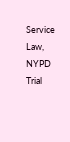Service Law, NYPD Trial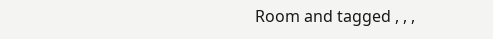Room and tagged , , ,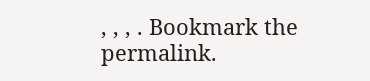, , , . Bookmark the permalink.